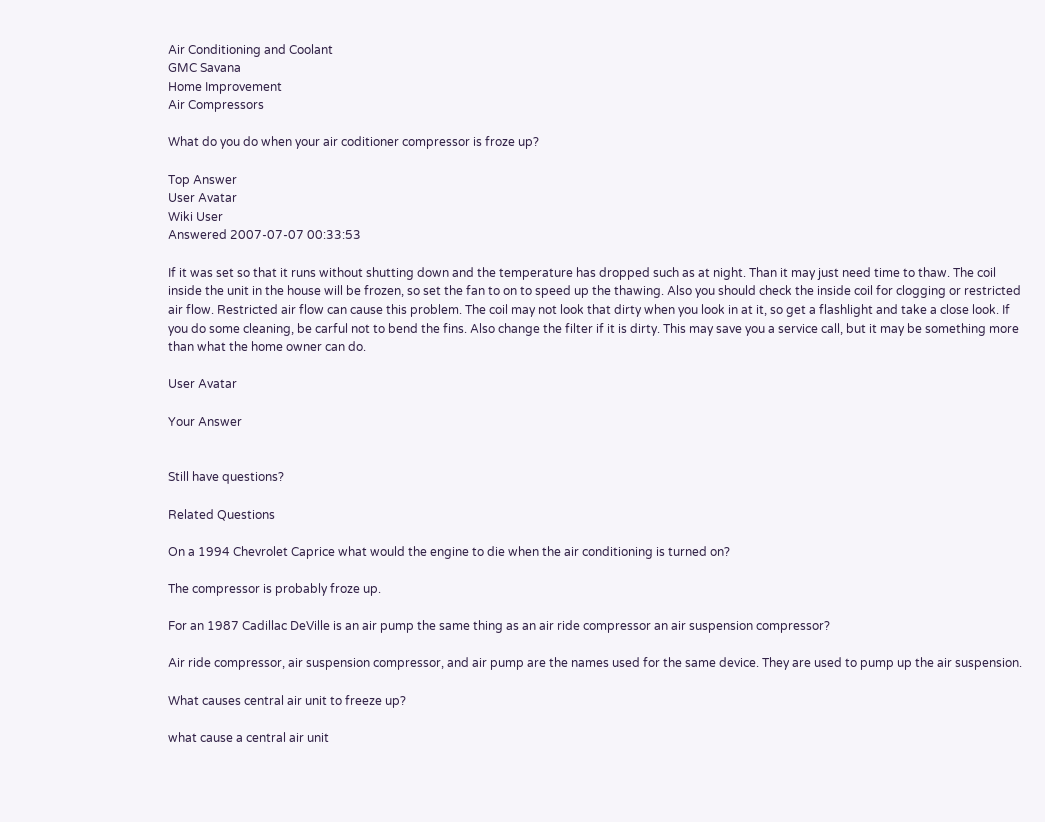Air Conditioning and Coolant
GMC Savana
Home Improvement
Air Compressors

What do you do when your air coditioner compressor is froze up?

Top Answer
User Avatar
Wiki User
Answered 2007-07-07 00:33:53

If it was set so that it runs without shutting down and the temperature has dropped such as at night. Than it may just need time to thaw. The coil inside the unit in the house will be frozen, so set the fan to on to speed up the thawing. Also you should check the inside coil for clogging or restricted air flow. Restricted air flow can cause this problem. The coil may not look that dirty when you look in at it, so get a flashlight and take a close look. If you do some cleaning, be carful not to bend the fins. Also change the filter if it is dirty. This may save you a service call, but it may be something more than what the home owner can do.

User Avatar

Your Answer


Still have questions?

Related Questions

On a 1994 Chevrolet Caprice what would the engine to die when the air conditioning is turned on?

The compressor is probably froze up.

For an 1987 Cadillac DeVille is an air pump the same thing as an air ride compressor an air suspension compressor?

Air ride compressor, air suspension compressor, and air pump are the names used for the same device. They are used to pump up the air suspension.

What causes central air unit to freeze up?

what cause a central air unit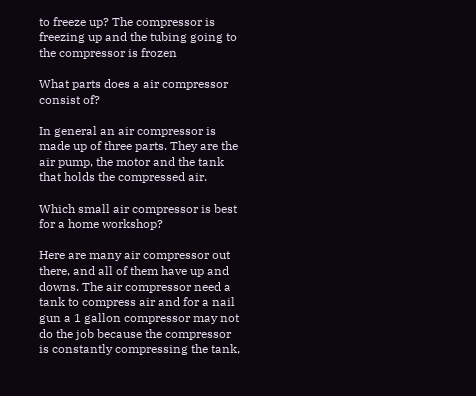to freeze up? The compressor is freezing up and the tubing going to the compressor is frozen

What parts does a air compressor consist of?

In general an air compressor is made up of three parts. They are the air pump, the motor and the tank that holds the compressed air.

Which small air compressor is best for a home workshop?

Here are many air compressor out there, and all of them have up and downs. The air compressor need a tank to compress air and for a nail gun a 1 gallon compressor may not do the job because the compressor is constantly compressing the tank,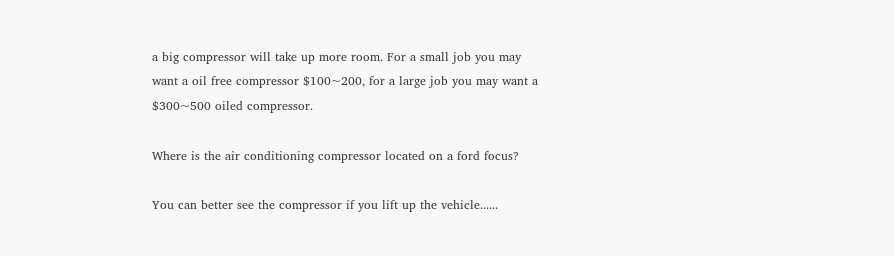a big compressor will take up more room. For a small job you may want a oil free compressor $100~200, for a large job you may want a $300~500 oiled compressor.

Where is the air conditioning compressor located on a ford focus?

You can better see the compressor if you lift up the vehicle......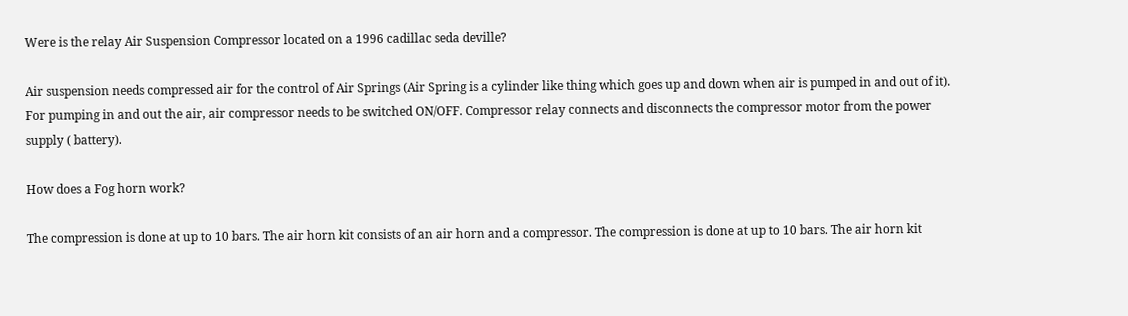Were is the relay Air Suspension Compressor located on a 1996 cadillac seda deville?

Air suspension needs compressed air for the control of Air Springs (Air Spring is a cylinder like thing which goes up and down when air is pumped in and out of it). For pumping in and out the air, air compressor needs to be switched ON/OFF. Compressor relay connects and disconnects the compressor motor from the power supply ( battery).

How does a Fog horn work?

The compression is done at up to 10 bars. The air horn kit consists of an air horn and a compressor. The compression is done at up to 10 bars. The air horn kit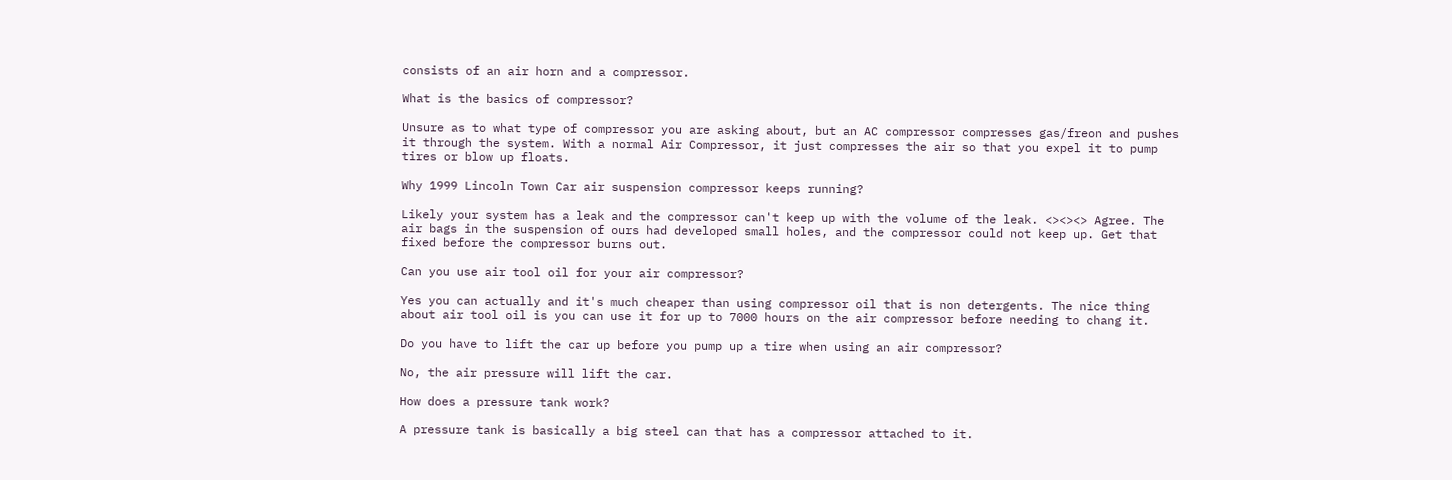consists of an air horn and a compressor.

What is the basics of compressor?

Unsure as to what type of compressor you are asking about, but an AC compressor compresses gas/freon and pushes it through the system. With a normal Air Compressor, it just compresses the air so that you expel it to pump tires or blow up floats.

Why 1999 Lincoln Town Car air suspension compressor keeps running?

Likely your system has a leak and the compressor can't keep up with the volume of the leak. <><><> Agree. The air bags in the suspension of ours had developed small holes, and the compressor could not keep up. Get that fixed before the compressor burns out.

Can you use air tool oil for your air compressor?

Yes you can actually and it's much cheaper than using compressor oil that is non detergents. The nice thing about air tool oil is you can use it for up to 7000 hours on the air compressor before needing to chang it.

Do you have to lift the car up before you pump up a tire when using an air compressor?

No, the air pressure will lift the car.

How does a pressure tank work?

A pressure tank is basically a big steel can that has a compressor attached to it.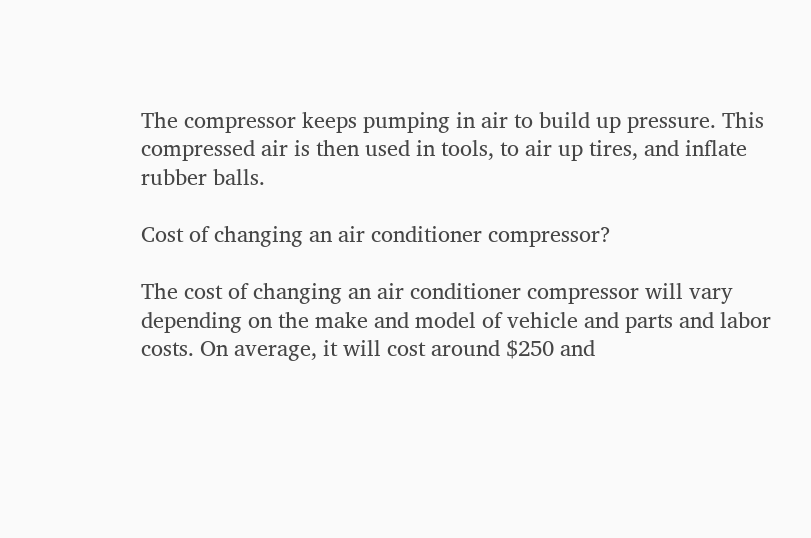The compressor keeps pumping in air to build up pressure. This compressed air is then used in tools, to air up tires, and inflate rubber balls.

Cost of changing an air conditioner compressor?

The cost of changing an air conditioner compressor will vary depending on the make and model of vehicle and parts and labor costs. On average, it will cost around $250 and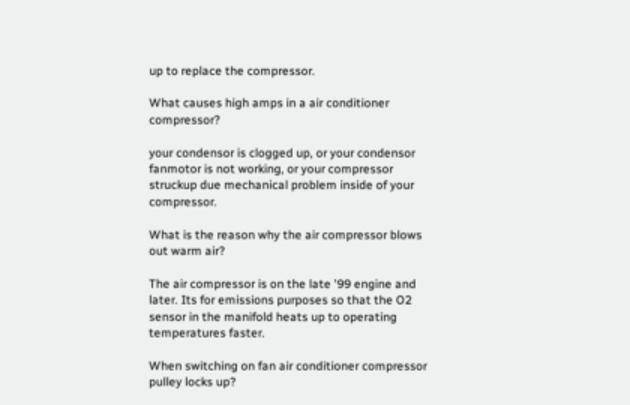up to replace the compressor.

What causes high amps in a air conditioner compressor?

your condensor is clogged up, or your condensor fanmotor is not working, or your compressor struckup due mechanical problem inside of your compressor.

What is the reason why the air compressor blows out warm air?

The air compressor is on the late '99 engine and later. Its for emissions purposes so that the O2 sensor in the manifold heats up to operating temperatures faster.

When switching on fan air conditioner compressor pulley locks up?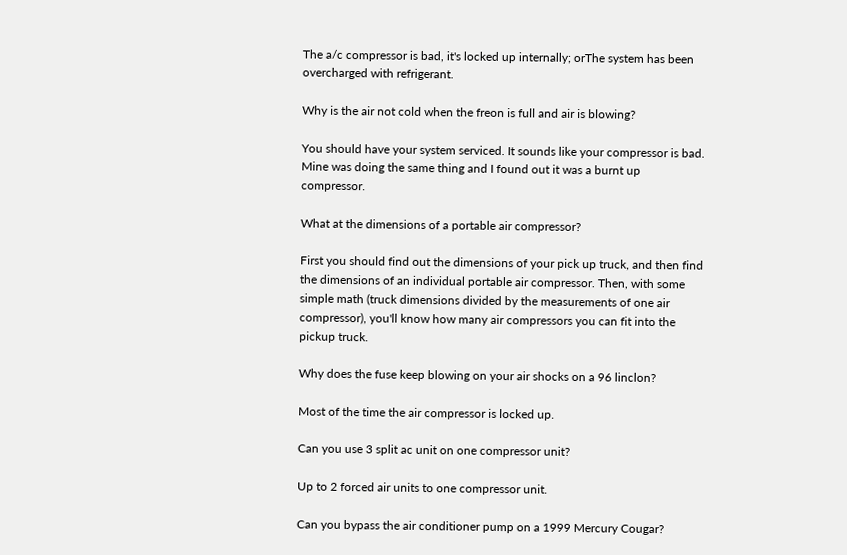The a/c compressor is bad, it's locked up internally; orThe system has been overcharged with refrigerant.

Why is the air not cold when the freon is full and air is blowing?

You should have your system serviced. It sounds like your compressor is bad. Mine was doing the same thing and I found out it was a burnt up compressor.

What at the dimensions of a portable air compressor?

First you should find out the dimensions of your pick up truck, and then find the dimensions of an individual portable air compressor. Then, with some simple math (truck dimensions divided by the measurements of one air compressor), you'll know how many air compressors you can fit into the pickup truck.

Why does the fuse keep blowing on your air shocks on a 96 linclon?

Most of the time the air compressor is locked up.

Can you use 3 split ac unit on one compressor unit?

Up to 2 forced air units to one compressor unit.

Can you bypass the air conditioner pump on a 1999 Mercury Cougar?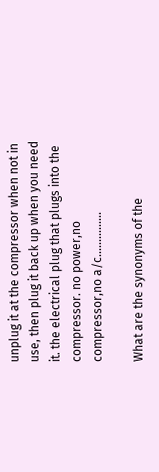unplug it at the compressor when not in use, then plug it back up when you need it. the electrical plug that plugs into the compressor. no power,no compressor,no a/c...............

What are the synonyms of the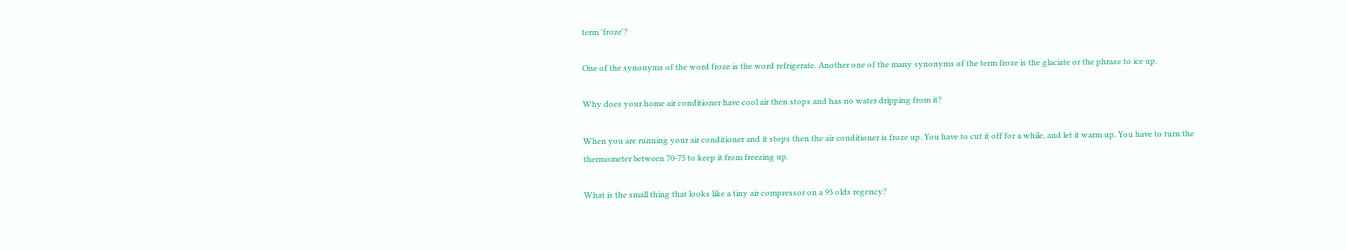term 'froze'?

One of the synonyms of the word froze is the word refrigerate. Another one of the many synonyms of the term froze is the glaciate or the phrase to ice up.

Why does your home air conditioner have cool air then stops and has no water dripping from it?

When you are running your air conditioner and it stops then the air conditioner is froze up. You have to cut it off for a while, and let it warm up. You have to turn the thermometer between 70-75 to keep it from freezing up.

What is the small thing that looks like a tiny air compressor on a 93 olds regency?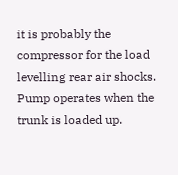it is probably the compressor for the load levelling rear air shocks. Pump operates when the trunk is loaded up.